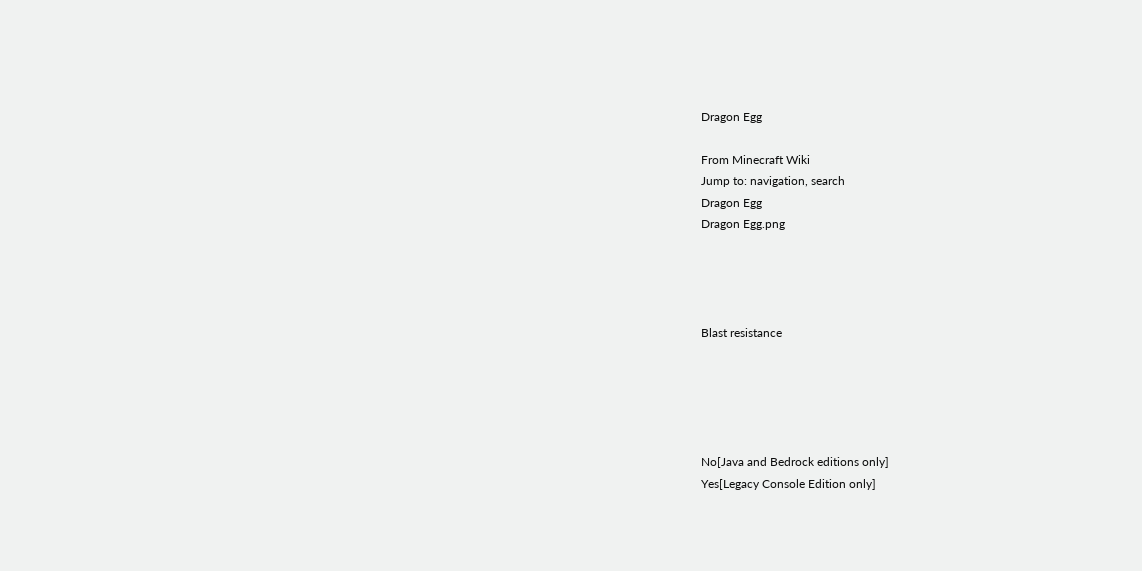Dragon Egg

From Minecraft Wiki
Jump to: navigation, search
Dragon Egg
Dragon Egg.png




Blast resistance





No[Java and Bedrock editions only]
Yes[Legacy Console Edition only]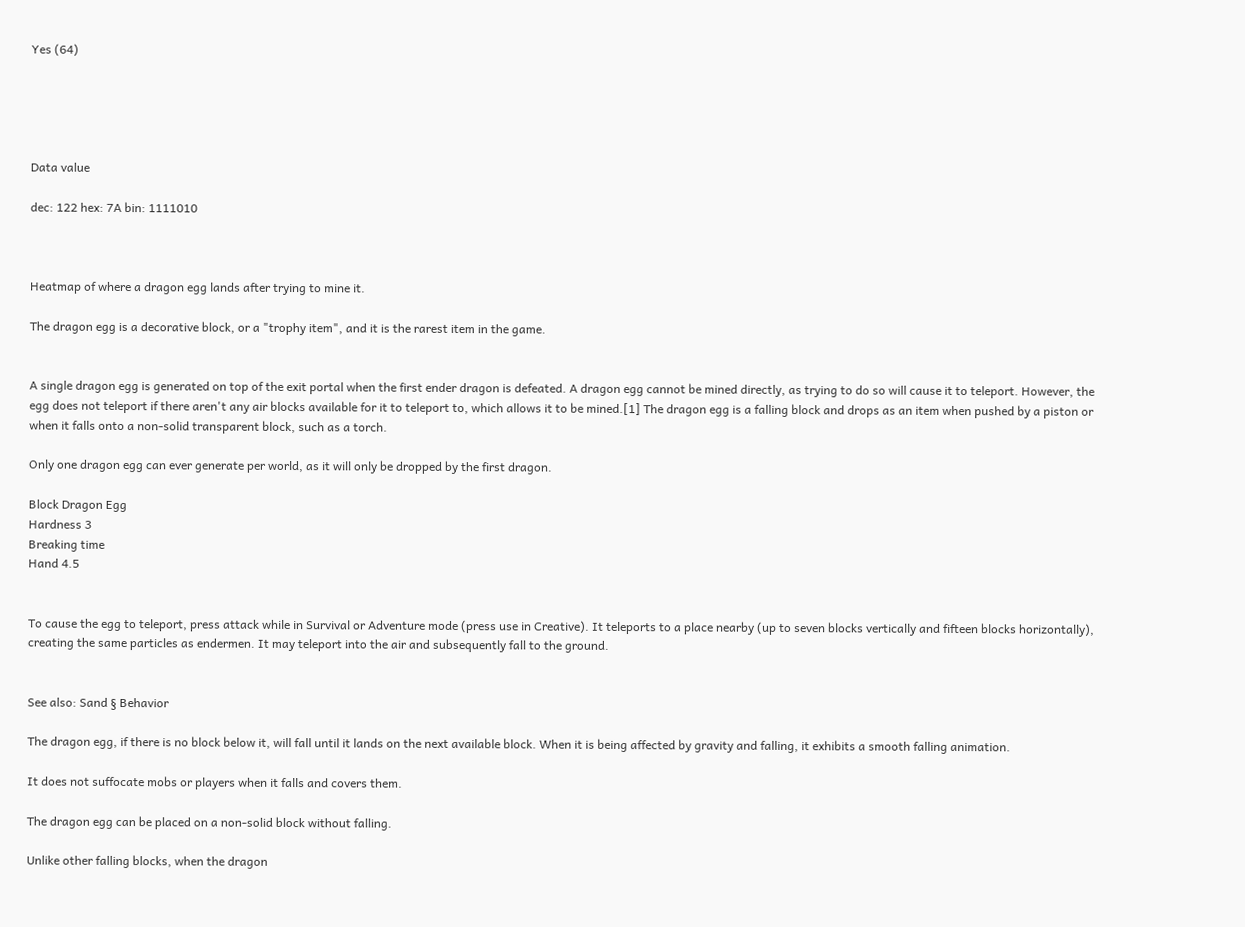Yes (64)





Data value

dec: 122 hex: 7A bin: 1111010



Heatmap of where a dragon egg lands after trying to mine it.

The dragon egg is a decorative block, or a "trophy item", and it is the rarest item in the game.


A single dragon egg is generated on top of the exit portal when the first ender dragon is defeated. A dragon egg cannot be mined directly, as trying to do so will cause it to teleport. However, the egg does not teleport if there aren't any air blocks available for it to teleport to, which allows it to be mined.[1] The dragon egg is a falling block and drops as an item when pushed by a piston or when it falls onto a non-solid transparent block, such as a torch.

Only one dragon egg can ever generate per world, as it will only be dropped by the first dragon.

Block Dragon Egg
Hardness 3
Breaking time
Hand 4.5


To cause the egg to teleport, press attack while in Survival or Adventure mode (press use in Creative). It teleports to a place nearby (up to seven blocks vertically and fifteen blocks horizontally), creating the same particles as endermen. It may teleport into the air and subsequently fall to the ground.


See also: Sand § Behavior

The dragon egg, if there is no block below it, will fall until it lands on the next available block. When it is being affected by gravity and falling, it exhibits a smooth falling animation.

It does not suffocate mobs or players when it falls and covers them.

The dragon egg can be placed on a non-solid block without falling.

Unlike other falling blocks, when the dragon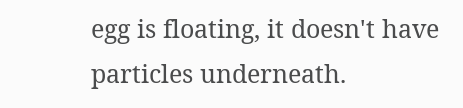egg is floating, it doesn't have particles underneath.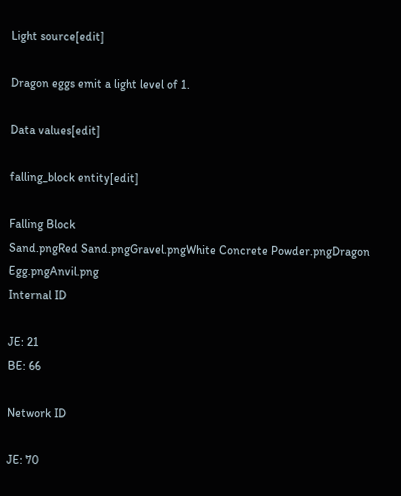Light source[edit]

Dragon eggs emit a light level of 1.

Data values[edit]

falling_block entity[edit]

Falling Block
Sand.pngRed Sand.pngGravel.pngWhite Concrete Powder.pngDragon Egg.pngAnvil.png
Internal ID

JE: 21
BE: 66

Network ID

JE: 70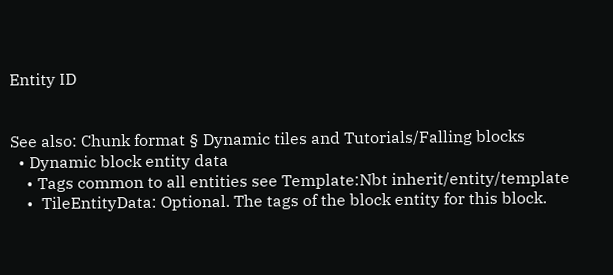Entity ID


See also: Chunk format § Dynamic tiles and Tutorials/Falling blocks
  • Dynamic block entity data
    • Tags common to all entities see Template:Nbt inherit/entity/template
    •  TileEntityData: Optional. The tags of the block entity for this block.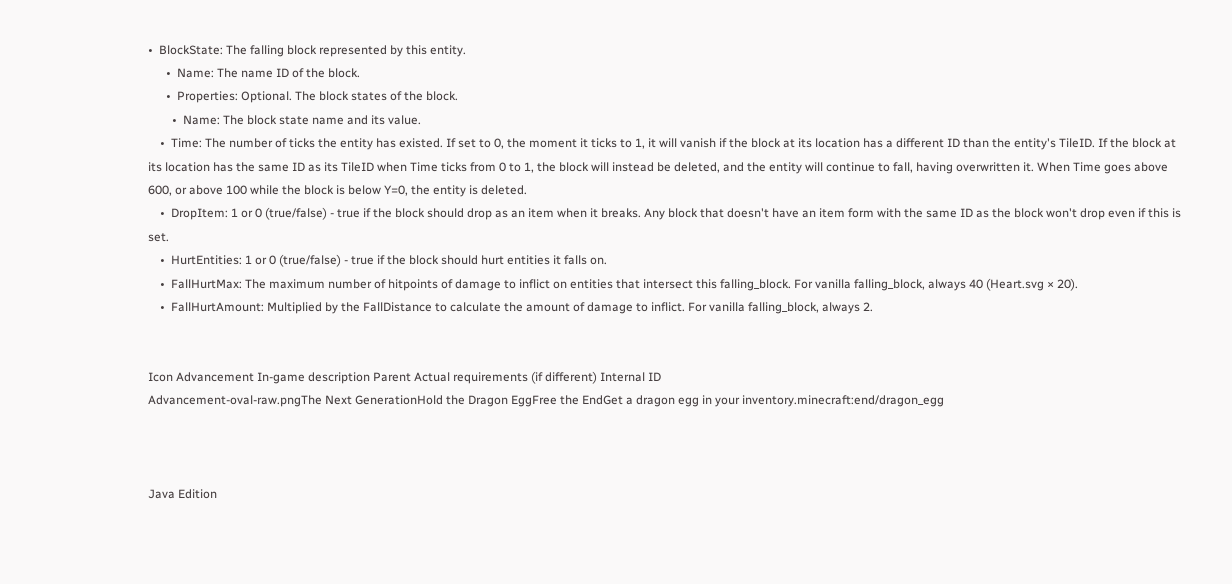•  BlockState: The falling block represented by this entity.
      •  Name: The name ID of the block.
      •  Properties: Optional. The block states of the block.
        •  Name: The block state name and its value.
    •  Time: The number of ticks the entity has existed. If set to 0, the moment it ticks to 1, it will vanish if the block at its location has a different ID than the entity's TileID. If the block at its location has the same ID as its TileID when Time ticks from 0 to 1, the block will instead be deleted, and the entity will continue to fall, having overwritten it. When Time goes above 600, or above 100 while the block is below Y=0, the entity is deleted.
    •  DropItem: 1 or 0 (true/false) - true if the block should drop as an item when it breaks. Any block that doesn't have an item form with the same ID as the block won't drop even if this is set.
    •  HurtEntities: 1 or 0 (true/false) - true if the block should hurt entities it falls on.
    •  FallHurtMax: The maximum number of hitpoints of damage to inflict on entities that intersect this falling_block. For vanilla falling_block, always 40 (Heart.svg × 20).
    •  FallHurtAmount: Multiplied by the FallDistance to calculate the amount of damage to inflict. For vanilla falling_block, always 2.


Icon Advancement In-game description Parent Actual requirements (if different) Internal ID
Advancement-oval-raw.pngThe Next GenerationHold the Dragon EggFree the EndGet a dragon egg in your inventory.minecraft:end/dragon_egg



Java Edition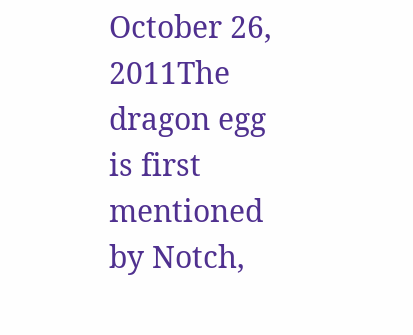October 26, 2011The dragon egg is first mentioned by Notch,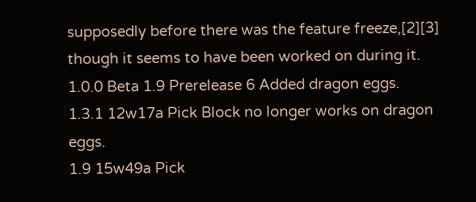supposedly before there was the feature freeze,[2][3] though it seems to have been worked on during it.
1.0.0 Beta 1.9 Prerelease 6 Added dragon eggs.
1.3.1 12w17a Pick Block no longer works on dragon eggs.
1.9 15w49a Pick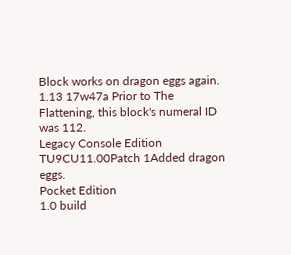Block works on dragon eggs again.
1.13 17w47a Prior to The Flattening, this block's numeral ID was 112.
Legacy Console Edition
TU9CU11.00Patch 1Added dragon eggs.
Pocket Edition
1.0 build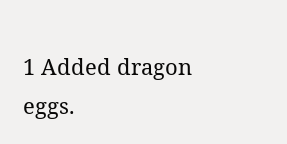1 Added dragon eggs.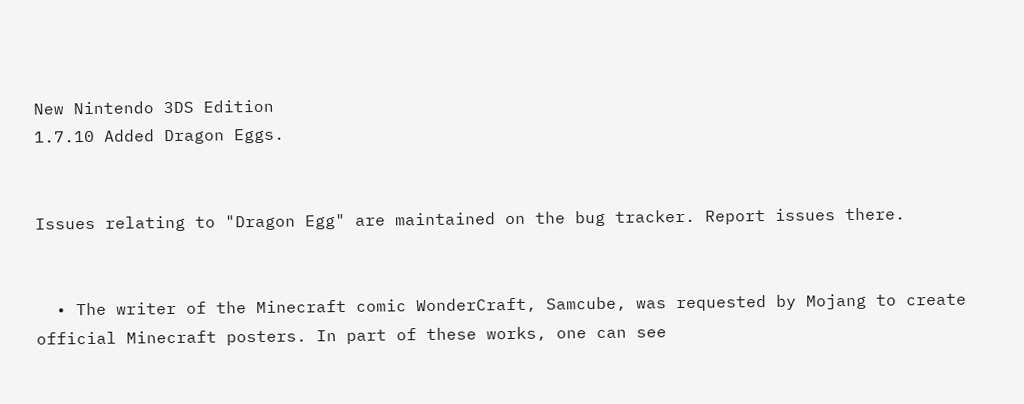New Nintendo 3DS Edition
1.7.10 Added Dragon Eggs.


Issues relating to "Dragon Egg" are maintained on the bug tracker. Report issues there.


  • The writer of the Minecraft comic WonderCraft, Samcube, was requested by Mojang to create official Minecraft posters. In part of these works, one can see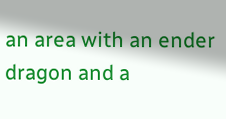an area with an ender dragon and a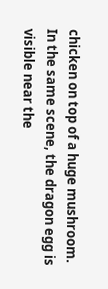chicken on top of a huge mushroom. In the same scene, the dragon egg is visible near the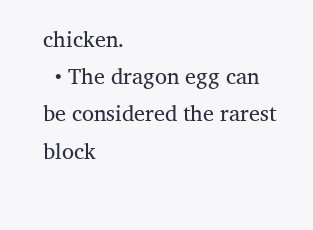chicken.
  • The dragon egg can be considered the rarest block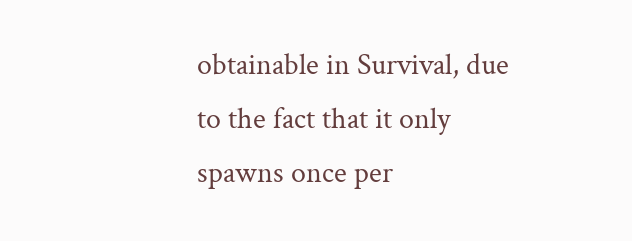obtainable in Survival, due to the fact that it only spawns once per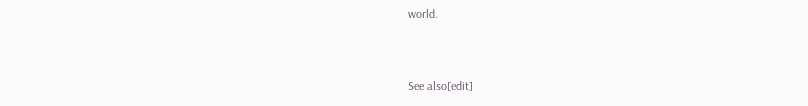world.


See also[edit]